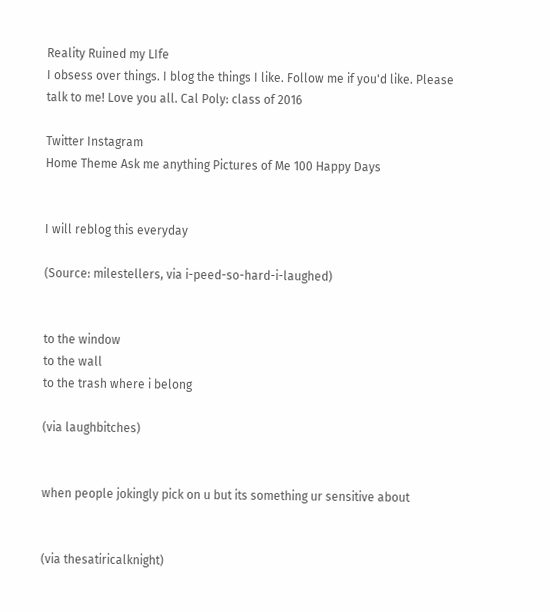Reality Ruined my LIfe
I obsess over things. I blog the things I like. Follow me if you'd like. Please talk to me! Love you all. Cal Poly: class of 2016

Twitter Instagram
Home Theme Ask me anything Pictures of Me 100 Happy Days


I will reblog this everyday

(Source: milestellers, via i-peed-so-hard-i-laughed)


to the window
to the wall
to the trash where i belong

(via laughbitches)


when people jokingly pick on u but its something ur sensitive about


(via thesatiricalknight)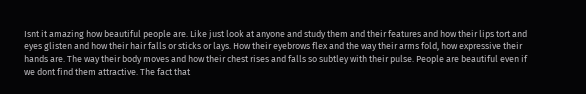Isnt it amazing how beautiful people are. Like just look at anyone and study them and their features and how their lips tort and eyes glisten and how their hair falls or sticks or lays. How their eyebrows flex and the way their arms fold, how expressive their hands are. The way their body moves and how their chest rises and falls so subtley with their pulse. People are beautiful even if we dont find them attractive. The fact that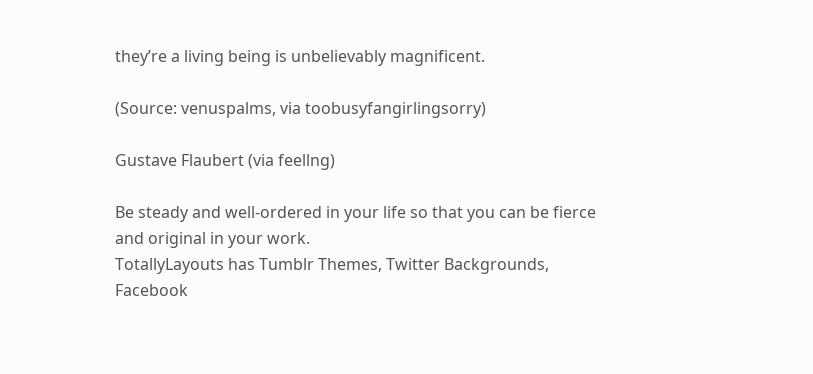they’re a living being is unbelievably magnificent.

(Source: venuspalms, via toobusyfangirlingsorry)

Gustave Flaubert (via feellng)

Be steady and well-ordered in your life so that you can be fierce and original in your work.
TotallyLayouts has Tumblr Themes, Twitter Backgrounds, Facebook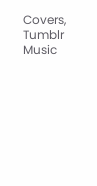Covers, Tumblr Music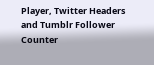Player, Twitter Headers and Tumblr Follower Counter